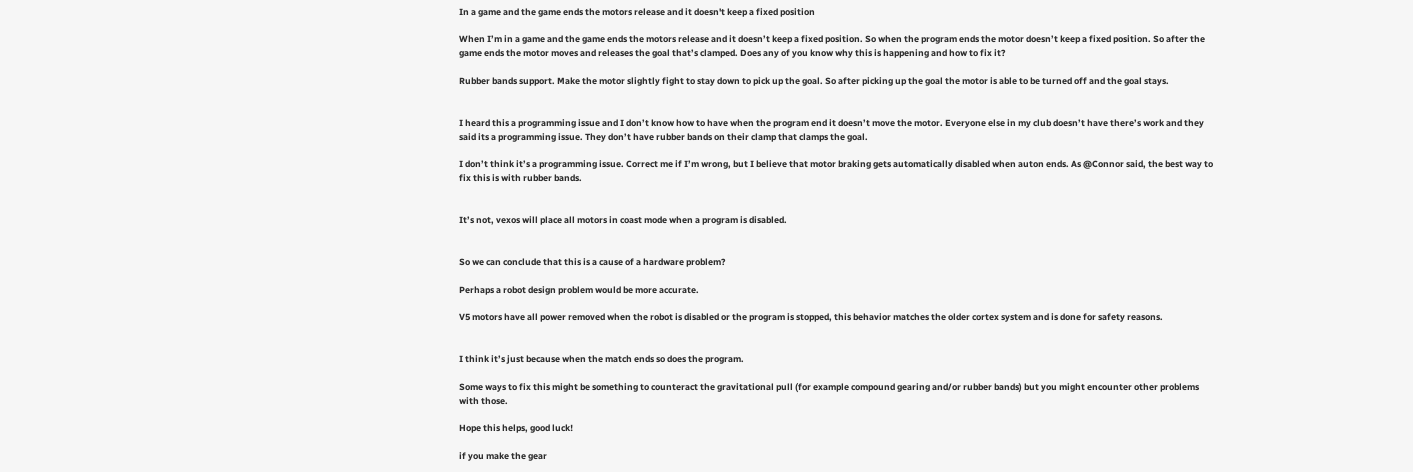In a game and the game ends the motors release and it doesn't keep a fixed position

When I’m in a game and the game ends the motors release and it doesn’t keep a fixed position. So when the program ends the motor doesn’t keep a fixed position. So after the game ends the motor moves and releases the goal that’s clamped. Does any of you know why this is happening and how to fix it?

Rubber bands support. Make the motor slightly fight to stay down to pick up the goal. So after picking up the goal the motor is able to be turned off and the goal stays.


I heard this a programming issue and I don’t know how to have when the program end it doesn’t move the motor. Everyone else in my club doesn’t have there’s work and they said its a programming issue. They don’t have rubber bands on their clamp that clamps the goal.

I don’t think it’s a programming issue. Correct me if I’m wrong, but I believe that motor braking gets automatically disabled when auton ends. As @Connor said, the best way to fix this is with rubber bands.


It’s not, vexos will place all motors in coast mode when a program is disabled.


So we can conclude that this is a cause of a hardware problem?

Perhaps a robot design problem would be more accurate.

V5 motors have all power removed when the robot is disabled or the program is stopped, this behavior matches the older cortex system and is done for safety reasons.


I think it’s just because when the match ends so does the program.

Some ways to fix this might be something to counteract the gravitational pull (for example compound gearing and/or rubber bands) but you might encounter other problems with those.

Hope this helps, good luck!

if you make the gear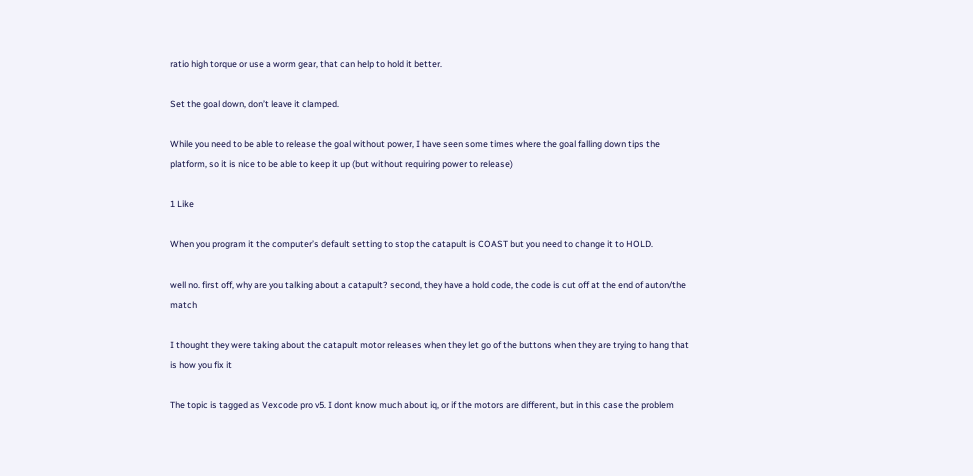ratio high torque or use a worm gear, that can help to hold it better.

Set the goal down, don’t leave it clamped.

While you need to be able to release the goal without power, I have seen some times where the goal falling down tips the platform, so it is nice to be able to keep it up (but without requiring power to release)

1 Like

When you program it the computer’s default setting to stop the catapult is COAST but you need to change it to HOLD.

well no. first off, why are you talking about a catapult? second, they have a hold code, the code is cut off at the end of auton/the match

I thought they were taking about the catapult motor releases when they let go of the buttons when they are trying to hang that is how you fix it

The topic is tagged as Vexcode pro v5. I dont know much about iq, or if the motors are different, but in this case the problem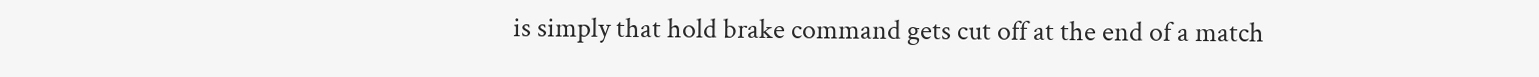is simply that hold brake command gets cut off at the end of a match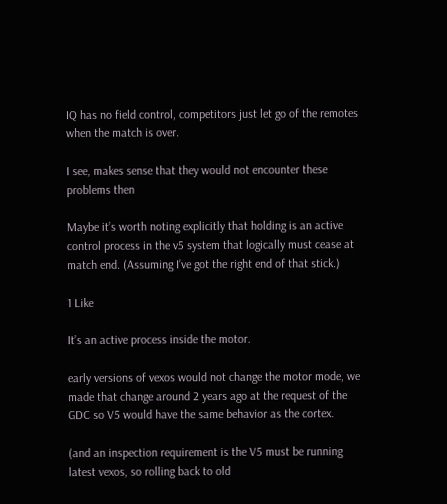IQ has no field control, competitors just let go of the remotes when the match is over.

I see, makes sense that they would not encounter these problems then

Maybe it’s worth noting explicitly that holding is an active control process in the v5 system that logically must cease at match end. (Assuming I’ve got the right end of that stick.)

1 Like

It’s an active process inside the motor.

early versions of vexos would not change the motor mode, we made that change around 2 years ago at the request of the GDC so V5 would have the same behavior as the cortex.

(and an inspection requirement is the V5 must be running latest vexos, so rolling back to old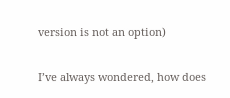version is not an option)


I’ve always wondered, how does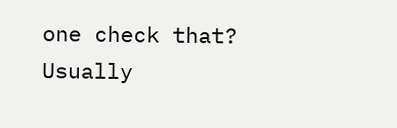one check that? Usually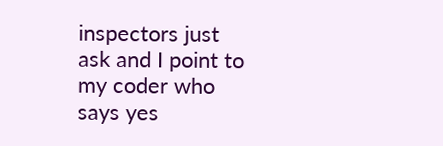inspectors just ask and I point to my coder who says yes